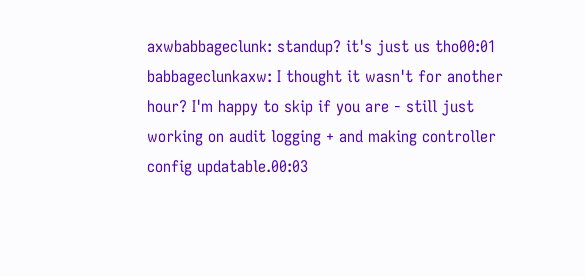axwbabbageclunk: standup? it's just us tho00:01
babbageclunkaxw: I thought it wasn't for another hour? I'm happy to skip if you are - still just working on audit logging + and making controller config updatable.00:03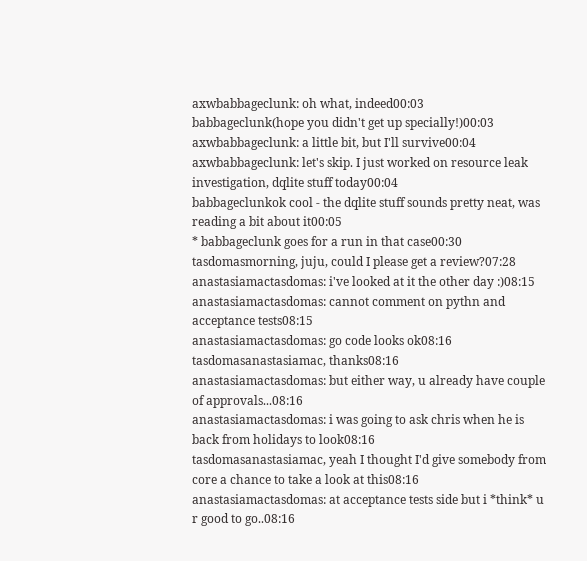axwbabbageclunk: oh what, indeed00:03
babbageclunk(hope you didn't get up specially!)00:03
axwbabbageclunk: a little bit, but I'll survive00:04
axwbabbageclunk: let's skip. I just worked on resource leak investigation, dqlite stuff today00:04
babbageclunkok cool - the dqlite stuff sounds pretty neat, was reading a bit about it00:05
* babbageclunk goes for a run in that case00:30
tasdomasmorning, juju, could I please get a review?07:28
anastasiamactasdomas: i've looked at it the other day :)08:15
anastasiamactasdomas: cannot comment on pythn and acceptance tests08:15
anastasiamactasdomas: go code looks ok08:16
tasdomasanastasiamac, thanks08:16
anastasiamactasdomas: but either way, u already have couple of approvals...08:16
anastasiamactasdomas: i was going to ask chris when he is back from holidays to look08:16
tasdomasanastasiamac, yeah I thought I'd give somebody from core a chance to take a look at this08:16
anastasiamactasdomas: at acceptance tests side but i *think* u r good to go..08:16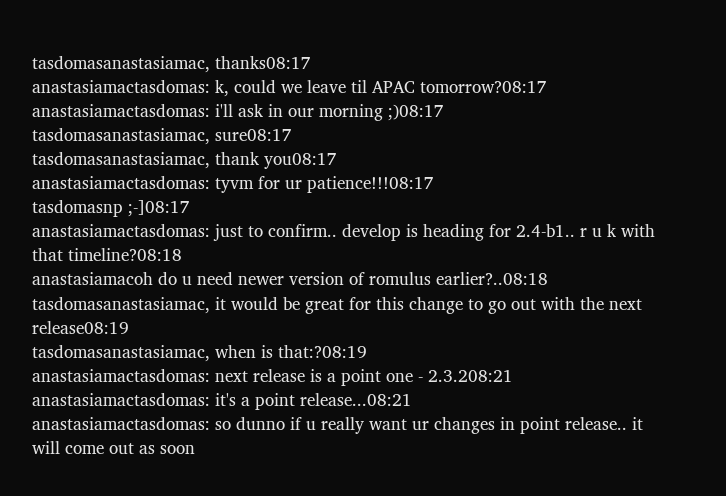tasdomasanastasiamac, thanks08:17
anastasiamactasdomas: k, could we leave til APAC tomorrow?08:17
anastasiamactasdomas: i'll ask in our morning ;)08:17
tasdomasanastasiamac, sure08:17
tasdomasanastasiamac, thank you08:17
anastasiamactasdomas: tyvm for ur patience!!!08:17
tasdomasnp ;-]08:17
anastasiamactasdomas: just to confirm.. develop is heading for 2.4-b1.. r u k with that timeline?08:18
anastasiamacoh do u need newer version of romulus earlier?..08:18
tasdomasanastasiamac, it would be great for this change to go out with the next release08:19
tasdomasanastasiamac, when is that:?08:19
anastasiamactasdomas: next release is a point one - 2.3.208:21
anastasiamactasdomas: it's a point release...08:21
anastasiamactasdomas: so dunno if u really want ur changes in point release.. it will come out as soon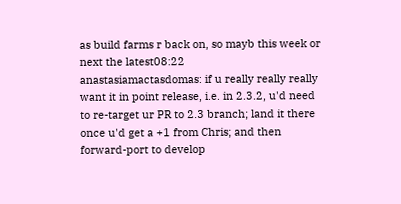as build farms r back on, so mayb this week or next the latest08:22
anastasiamactasdomas: if u really really really want it in point release, i.e. in 2.3.2, u'd need to re-target ur PR to 2.3 branch; land it there once u'd get a +1 from Chris; and then forward-port to develop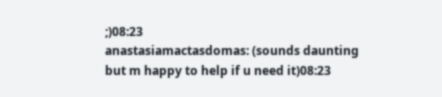;)08:23
anastasiamactasdomas: (sounds daunting but m happy to help if u need it)08:23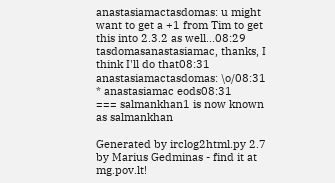anastasiamactasdomas: u might want to get a +1 from Tim to get this into 2.3.2 as well...08:29
tasdomasanastasiamac, thanks, I think I'll do that08:31
anastasiamactasdomas: \o/08:31
* anastasiamac eods08:31
=== salmankhan1 is now known as salmankhan

Generated by irclog2html.py 2.7 by Marius Gedminas - find it at mg.pov.lt!